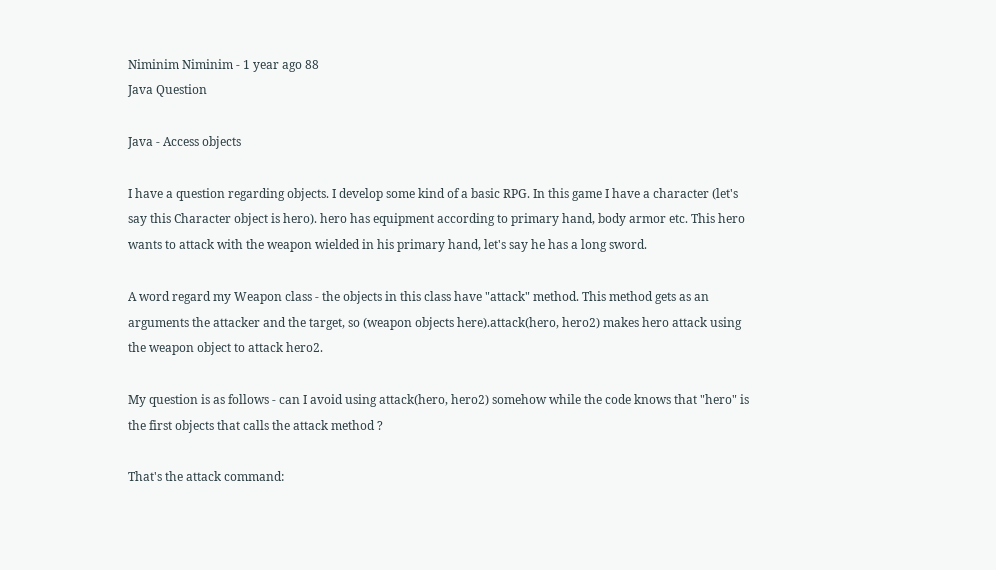Niminim Niminim - 1 year ago 88
Java Question

Java - Access objects

I have a question regarding objects. I develop some kind of a basic RPG. In this game I have a character (let's say this Character object is hero). hero has equipment according to primary hand, body armor etc. This hero wants to attack with the weapon wielded in his primary hand, let's say he has a long sword.

A word regard my Weapon class - the objects in this class have "attack" method. This method gets as an arguments the attacker and the target, so (weapon objects here).attack(hero, hero2) makes hero attack using the weapon object to attack hero2.

My question is as follows - can I avoid using attack(hero, hero2) somehow while the code knows that "hero" is the first objects that calls the attack method ?

That's the attack command: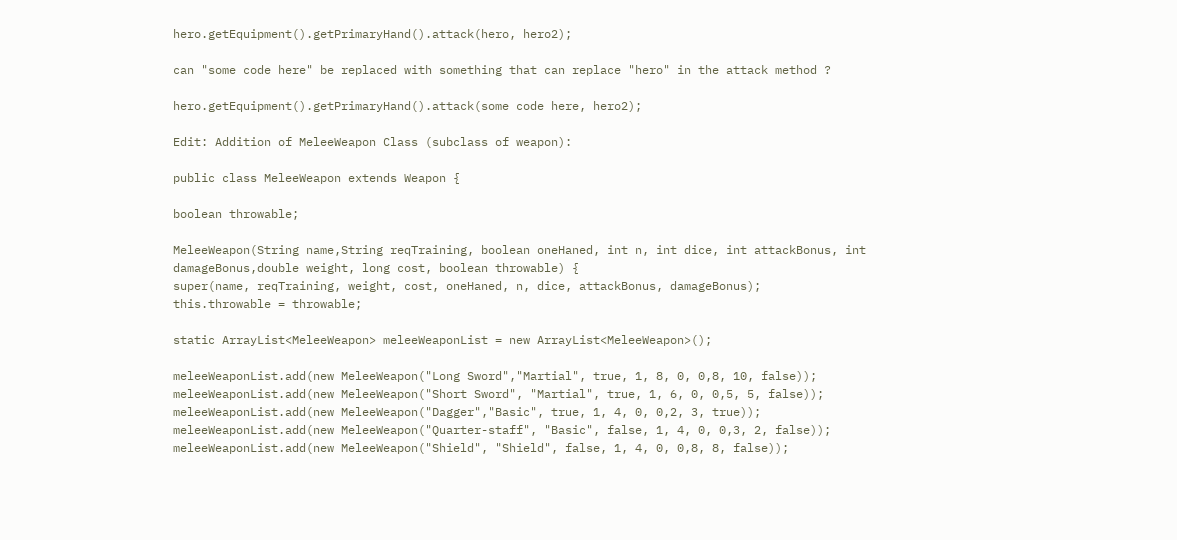hero.getEquipment().getPrimaryHand().attack(hero, hero2);

can "some code here" be replaced with something that can replace "hero" in the attack method ?

hero.getEquipment().getPrimaryHand().attack(some code here, hero2);

Edit: Addition of MeleeWeapon Class (subclass of weapon):

public class MeleeWeapon extends Weapon {

boolean throwable;

MeleeWeapon(String name,String reqTraining, boolean oneHaned, int n, int dice, int attackBonus, int damageBonus,double weight, long cost, boolean throwable) {
super(name, reqTraining, weight, cost, oneHaned, n, dice, attackBonus, damageBonus);
this.throwable = throwable;

static ArrayList<MeleeWeapon> meleeWeaponList = new ArrayList<MeleeWeapon>();

meleeWeaponList.add(new MeleeWeapon("Long Sword","Martial", true, 1, 8, 0, 0,8, 10, false));
meleeWeaponList.add(new MeleeWeapon("Short Sword", "Martial", true, 1, 6, 0, 0,5, 5, false));
meleeWeaponList.add(new MeleeWeapon("Dagger","Basic", true, 1, 4, 0, 0,2, 3, true));
meleeWeaponList.add(new MeleeWeapon("Quarter-staff", "Basic", false, 1, 4, 0, 0,3, 2, false));
meleeWeaponList.add(new MeleeWeapon("Shield", "Shield", false, 1, 4, 0, 0,8, 8, false));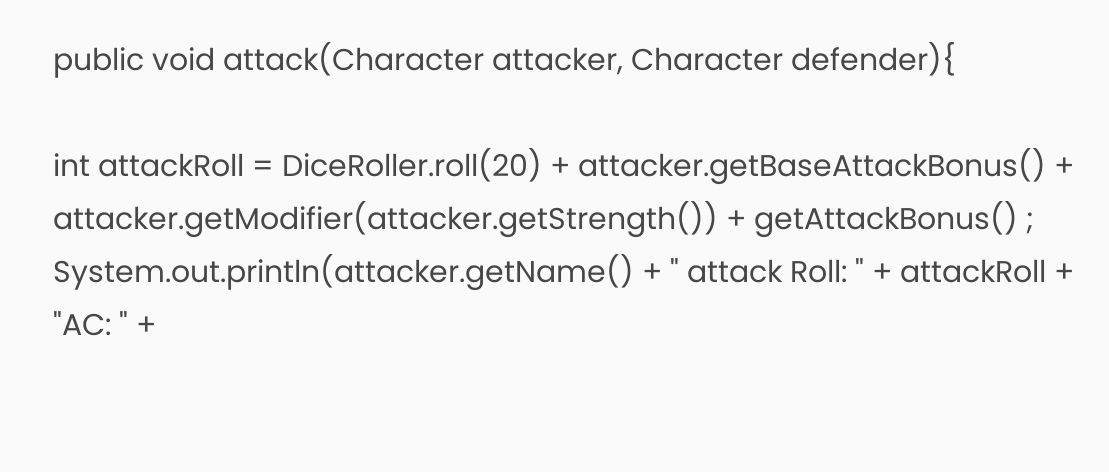public void attack(Character attacker, Character defender){

int attackRoll = DiceRoller.roll(20) + attacker.getBaseAttackBonus() + attacker.getModifier(attacker.getStrength()) + getAttackBonus() ;
System.out.println(attacker.getName() + " attack Roll: " + attackRoll + "AC: " +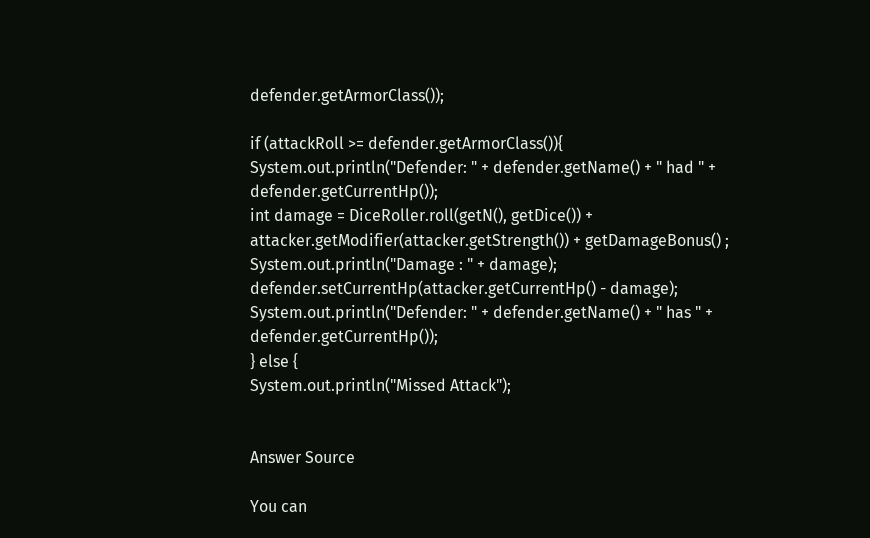defender.getArmorClass());

if (attackRoll >= defender.getArmorClass()){
System.out.println("Defender: " + defender.getName() + " had " + defender.getCurrentHp());
int damage = DiceRoller.roll(getN(), getDice()) + attacker.getModifier(attacker.getStrength()) + getDamageBonus() ;
System.out.println("Damage : " + damage);
defender.setCurrentHp(attacker.getCurrentHp() - damage);
System.out.println("Defender: " + defender.getName() + " has " + defender.getCurrentHp());
} else {
System.out.println("Missed Attack");


Answer Source

You can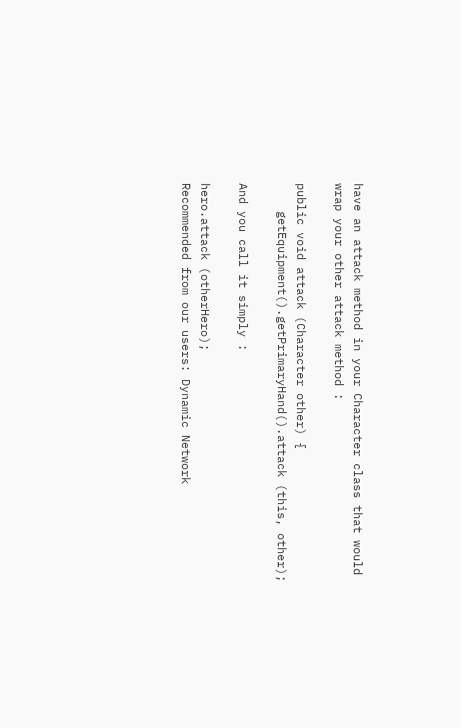have an attack method in your Character class that would wrap your other attack method :

public void attack (Character other) {
    getEquipment().getPrimaryHand().attack (this, other);

And you call it simply :

hero.attack (otherHero);
Recommended from our users: Dynamic Network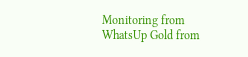Monitoring from WhatsUp Gold from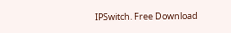IPSwitch. Free Download